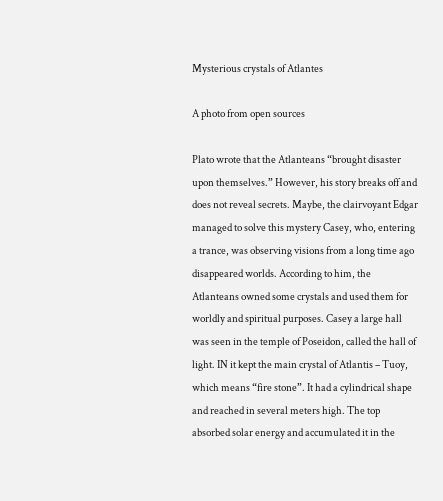Mysterious crystals of Atlantes

A photo from open sources

Plato wrote that the Atlanteans “brought disaster upon themselves.” However, his story breaks off and does not reveal secrets. Maybe, the clairvoyant Edgar managed to solve this mystery Casey, who, entering a trance, was observing visions from a long time ago disappeared worlds. According to him, the Atlanteans owned some crystals and used them for worldly and spiritual purposes. Casey a large hall was seen in the temple of Poseidon, called the hall of light. IN it kept the main crystal of Atlantis – Tuoy, which means “fire stone”. It had a cylindrical shape and reached in several meters high. The top absorbed solar energy and accumulated it in the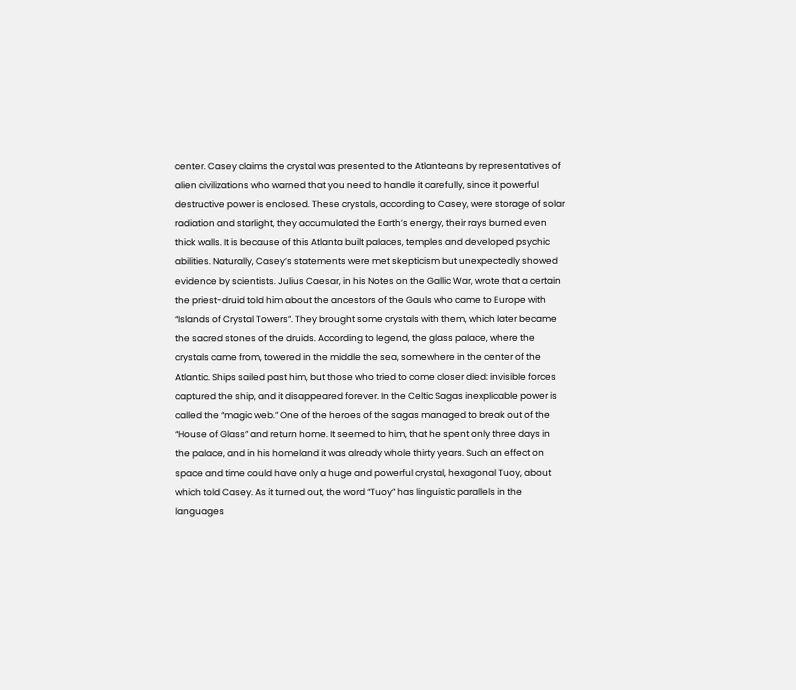center. Casey claims the crystal was presented to the Atlanteans by representatives of alien civilizations who warned that you need to handle it carefully, since it powerful destructive power is enclosed. These crystals, according to Casey, were storage of solar radiation and starlight, they accumulated the Earth’s energy, their rays burned even thick walls. It is because of this Atlanta built palaces, temples and developed psychic abilities. Naturally, Casey’s statements were met skepticism but unexpectedly showed evidence by scientists. Julius Caesar, in his Notes on the Gallic War, wrote that a certain the priest-druid told him about the ancestors of the Gauls who came to Europe with “Islands of Crystal Towers”. They brought some crystals with them, which later became the sacred stones of the druids. According to legend, the glass palace, where the crystals came from, towered in the middle the sea, somewhere in the center of the Atlantic. Ships sailed past him, but those who tried to come closer died: invisible forces captured the ship, and it disappeared forever. In the Celtic Sagas inexplicable power is called the “magic web.” One of the heroes of the sagas managed to break out of the “House of Glass” and return home. It seemed to him, that he spent only three days in the palace, and in his homeland it was already whole thirty years. Such an effect on space and time could have only a huge and powerful crystal, hexagonal Tuoy, about which told Casey. As it turned out, the word “Tuoy” has linguistic parallels in the languages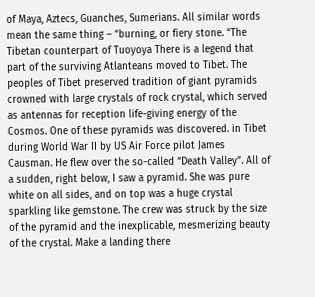of Maya, Aztecs, Guanches, Sumerians. All similar words mean the same thing – “burning, or fiery stone. “The Tibetan counterpart of Tuoyoya There is a legend that part of the surviving Atlanteans moved to Tibet. The peoples of Tibet preserved tradition of giant pyramids crowned with large crystals of rock crystal, which served as antennas for reception life-giving energy of the Cosmos. One of these pyramids was discovered. in Tibet during World War II by US Air Force pilot James Causman. He flew over the so-called “Death Valley”. All of a sudden, right below, I saw a pyramid. She was pure white on all sides, and on top was a huge crystal sparkling like gemstone. The crew was struck by the size of the pyramid and the inexplicable, mesmerizing beauty of the crystal. Make a landing there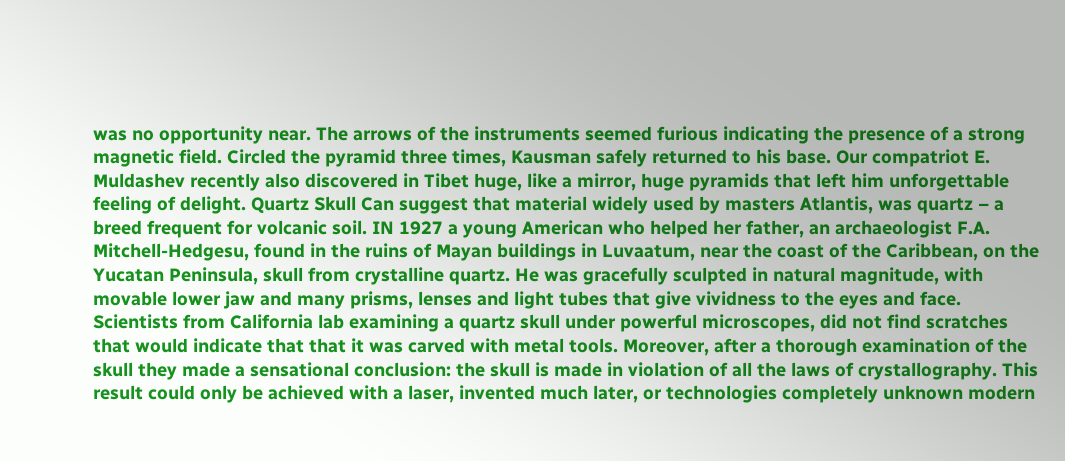was no opportunity near. The arrows of the instruments seemed furious indicating the presence of a strong magnetic field. Circled the pyramid three times, Kausman safely returned to his base. Our compatriot E. Muldashev recently also discovered in Tibet huge, like a mirror, huge pyramids that left him unforgettable feeling of delight. Quartz Skull Can suggest that material widely used by masters Atlantis, was quartz – a breed frequent for volcanic soil. IN 1927 a young American who helped her father, an archaeologist F.A. Mitchell-Hedgesu, found in the ruins of Mayan buildings in Luvaatum, near the coast of the Caribbean, on the Yucatan Peninsula, skull from crystalline quartz. He was gracefully sculpted in natural magnitude, with movable lower jaw and many prisms, lenses and light tubes that give vividness to the eyes and face. Scientists from California lab examining a quartz skull under powerful microscopes, did not find scratches that would indicate that that it was carved with metal tools. Moreover, after a thorough examination of the skull they made a sensational conclusion: the skull is made in violation of all the laws of crystallography. This result could only be achieved with a laser, invented much later, or technologies completely unknown modern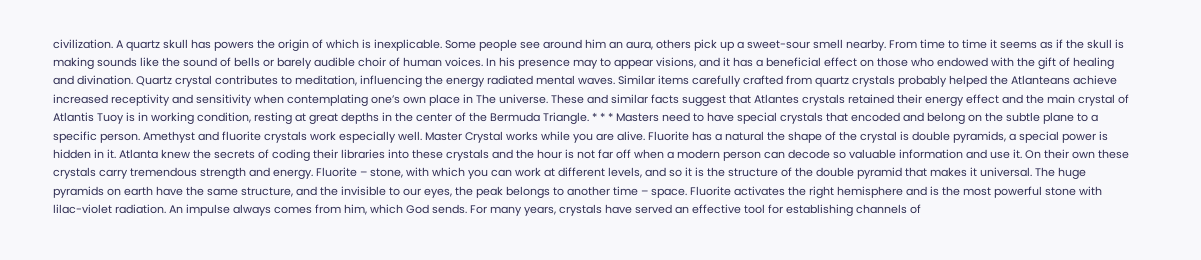civilization. A quartz skull has powers the origin of which is inexplicable. Some people see around him an aura, others pick up a sweet-sour smell nearby. From time to time it seems as if the skull is making sounds like the sound of bells or barely audible choir of human voices. In his presence may to appear visions, and it has a beneficial effect on those who endowed with the gift of healing and divination. Quartz crystal contributes to meditation, influencing the energy radiated mental waves. Similar items carefully crafted from quartz crystals probably helped the Atlanteans achieve increased receptivity and sensitivity when contemplating one’s own place in The universe. These and similar facts suggest that Atlantes crystals retained their energy effect and the main crystal of Atlantis Tuoy is in working condition, resting at great depths in the center of the Bermuda Triangle. * * * Masters need to have special crystals that encoded and belong on the subtle plane to a specific person. Amethyst and fluorite crystals work especially well. Master Crystal works while you are alive. Fluorite has a natural the shape of the crystal is double pyramids, a special power is hidden in it. Atlanta knew the secrets of coding their libraries into these crystals and the hour is not far off when a modern person can decode so valuable information and use it. On their own these crystals carry tremendous strength and energy. Fluorite – stone, with which you can work at different levels, and so it is the structure of the double pyramid that makes it universal. The huge pyramids on earth have the same structure, and the invisible to our eyes, the peak belongs to another time – space. Fluorite activates the right hemisphere and is the most powerful stone with lilac-violet radiation. An impulse always comes from him, which God sends. For many years, crystals have served an effective tool for establishing channels of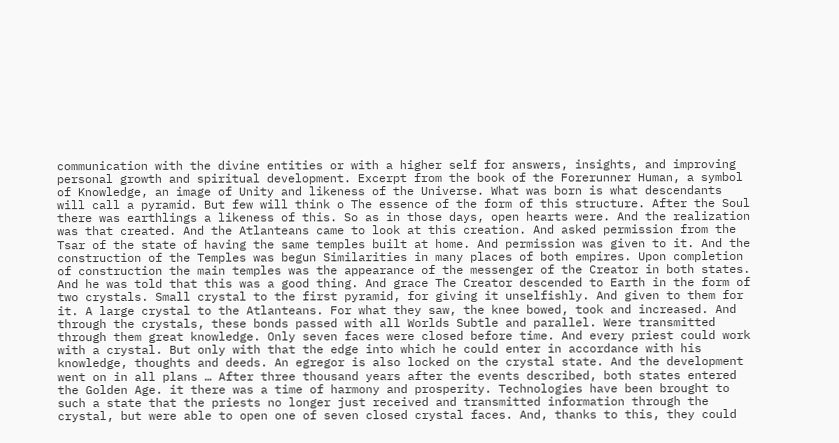communication with the divine entities or with a higher self for answers, insights, and improving personal growth and spiritual development. Excerpt from the book of the Forerunner Human, a symbol of Knowledge, an image of Unity and likeness of the Universe. What was born is what descendants will call a pyramid. But few will think o The essence of the form of this structure. After the Soul there was earthlings a likeness of this. So as in those days, open hearts were. And the realization was that created. And the Atlanteans came to look at this creation. And asked permission from the Tsar of the state of having the same temples built at home. And permission was given to it. And the construction of the Temples was begun Similarities in many places of both empires. Upon completion of construction the main temples was the appearance of the messenger of the Creator in both states. And he was told that this was a good thing. And grace The Creator descended to Earth in the form of two crystals. Small crystal to the first pyramid, for giving it unselfishly. And given to them for it. A large crystal to the Atlanteans. For what they saw, the knee bowed, took and increased. And through the crystals, these bonds passed with all Worlds Subtle and parallel. Were transmitted through them great knowledge. Only seven faces were closed before time. And every priest could work with a crystal. But only with that the edge into which he could enter in accordance with his knowledge, thoughts and deeds. An egregor is also locked on the crystal state. And the development went on in all plans … After three thousand years after the events described, both states entered the Golden Age. it there was a time of harmony and prosperity. Technologies have been brought to such a state that the priests no longer just received and transmitted information through the crystal, but were able to open one of seven closed crystal faces. And, thanks to this, they could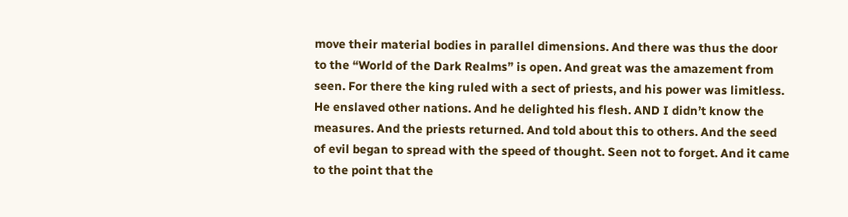move their material bodies in parallel dimensions. And there was thus the door to the “World of the Dark Realms” is open. And great was the amazement from seen. For there the king ruled with a sect of priests, and his power was limitless. He enslaved other nations. And he delighted his flesh. AND I didn’t know the measures. And the priests returned. And told about this to others. And the seed of evil began to spread with the speed of thought. Seen not to forget. And it came to the point that the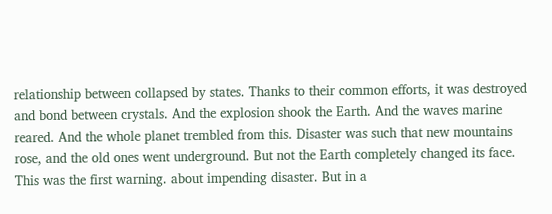relationship between collapsed by states. Thanks to their common efforts, it was destroyed and bond between crystals. And the explosion shook the Earth. And the waves marine reared. And the whole planet trembled from this. Disaster was such that new mountains rose, and the old ones went underground. But not the Earth completely changed its face. This was the first warning. about impending disaster. But in a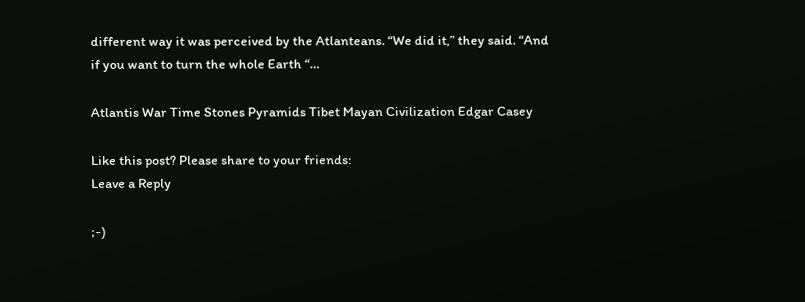different way it was perceived by the Atlanteans. “We did it,” they said. “And if you want to turn the whole Earth “…

Atlantis War Time Stones Pyramids Tibet Mayan Civilization Edgar Casey

Like this post? Please share to your friends:
Leave a Reply

;-)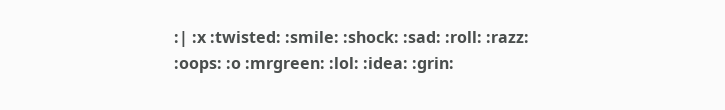:| :x :twisted: :smile: :shock: :sad: :roll: :razz: :oops: :o :mrgreen: :lol: :idea: :grin: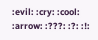:evil: :cry: :cool: :arrow: :???: :?: :!: